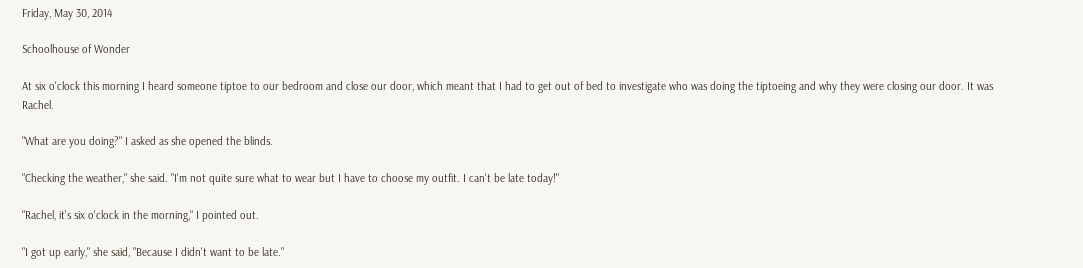Friday, May 30, 2014

Schoolhouse of Wonder

At six o'clock this morning I heard someone tiptoe to our bedroom and close our door, which meant that I had to get out of bed to investigate who was doing the tiptoeing and why they were closing our door. It was Rachel.

"What are you doing?" I asked as she opened the blinds.

"Checking the weather," she said. "I'm not quite sure what to wear but I have to choose my outfit. I can't be late today!"

"Rachel, it's six o'clock in the morning," I pointed out.

"I got up early," she said, "Because I didn't want to be late."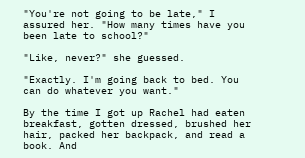"You're not going to be late," I assured her. "How many times have you been late to school?"

"Like, never?" she guessed.

"Exactly. I'm going back to bed. You can do whatever you want."

By the time I got up Rachel had eaten breakfast, gotten dressed, brushed her hair, packed her backpack, and read a book. And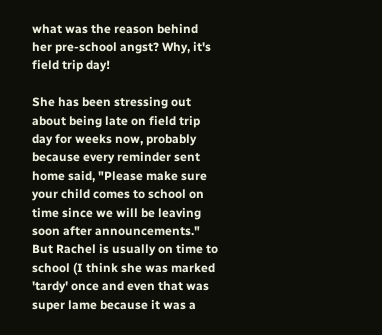what was the reason behind her pre-school angst? Why, it's field trip day!

She has been stressing out about being late on field trip day for weeks now, probably because every reminder sent home said, "Please make sure your child comes to school on time since we will be leaving soon after announcements." But Rachel is usually on time to school (I think she was marked 'tardy' once and even that was super lame because it was a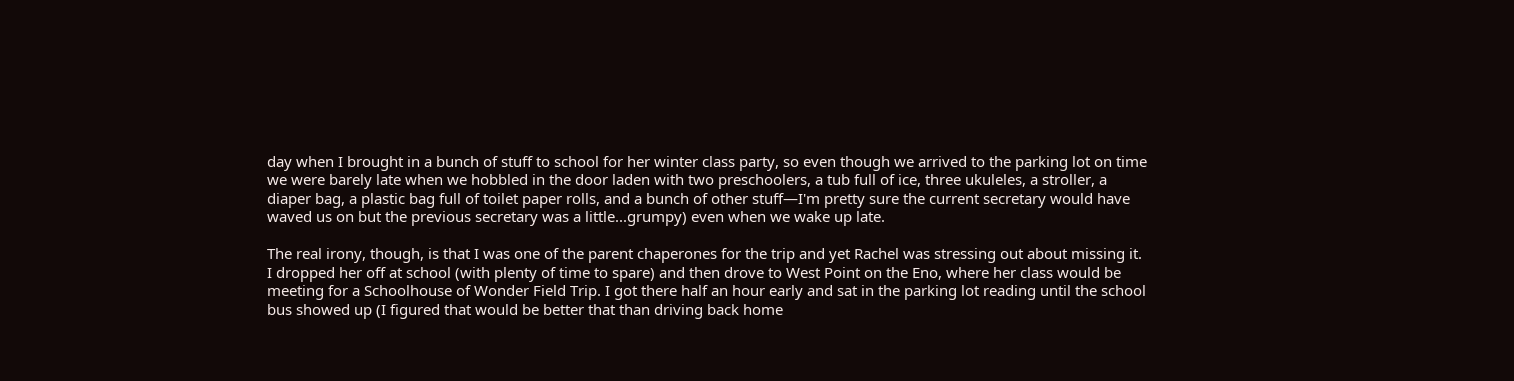day when I brought in a bunch of stuff to school for her winter class party, so even though we arrived to the parking lot on time we were barely late when we hobbled in the door laden with two preschoolers, a tub full of ice, three ukuleles, a stroller, a diaper bag, a plastic bag full of toilet paper rolls, and a bunch of other stuff—I'm pretty sure the current secretary would have waved us on but the previous secretary was a little...grumpy) even when we wake up late.

The real irony, though, is that I was one of the parent chaperones for the trip and yet Rachel was stressing out about missing it.
I dropped her off at school (with plenty of time to spare) and then drove to West Point on the Eno, where her class would be meeting for a Schoolhouse of Wonder Field Trip. I got there half an hour early and sat in the parking lot reading until the school bus showed up (I figured that would be better that than driving back home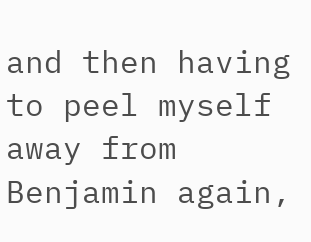and then having to peel myself away from Benjamin again,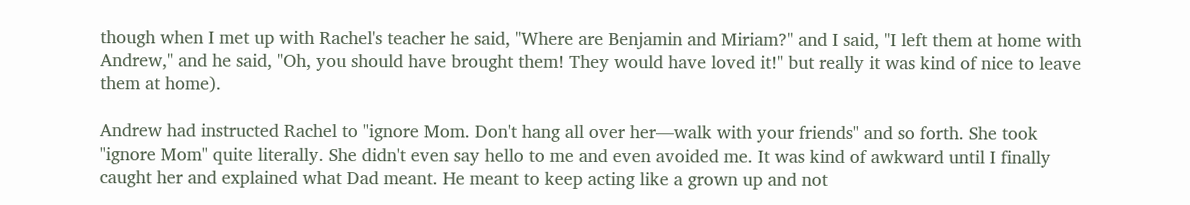though when I met up with Rachel's teacher he said, "Where are Benjamin and Miriam?" and I said, "I left them at home with Andrew," and he said, "Oh, you should have brought them! They would have loved it!" but really it was kind of nice to leave them at home).

Andrew had instructed Rachel to "ignore Mom. Don't hang all over her—walk with your friends" and so forth. She took "ignore Mom" quite literally. She didn't even say hello to me and even avoided me. It was kind of awkward until I finally caught her and explained what Dad meant. He meant to keep acting like a grown up and not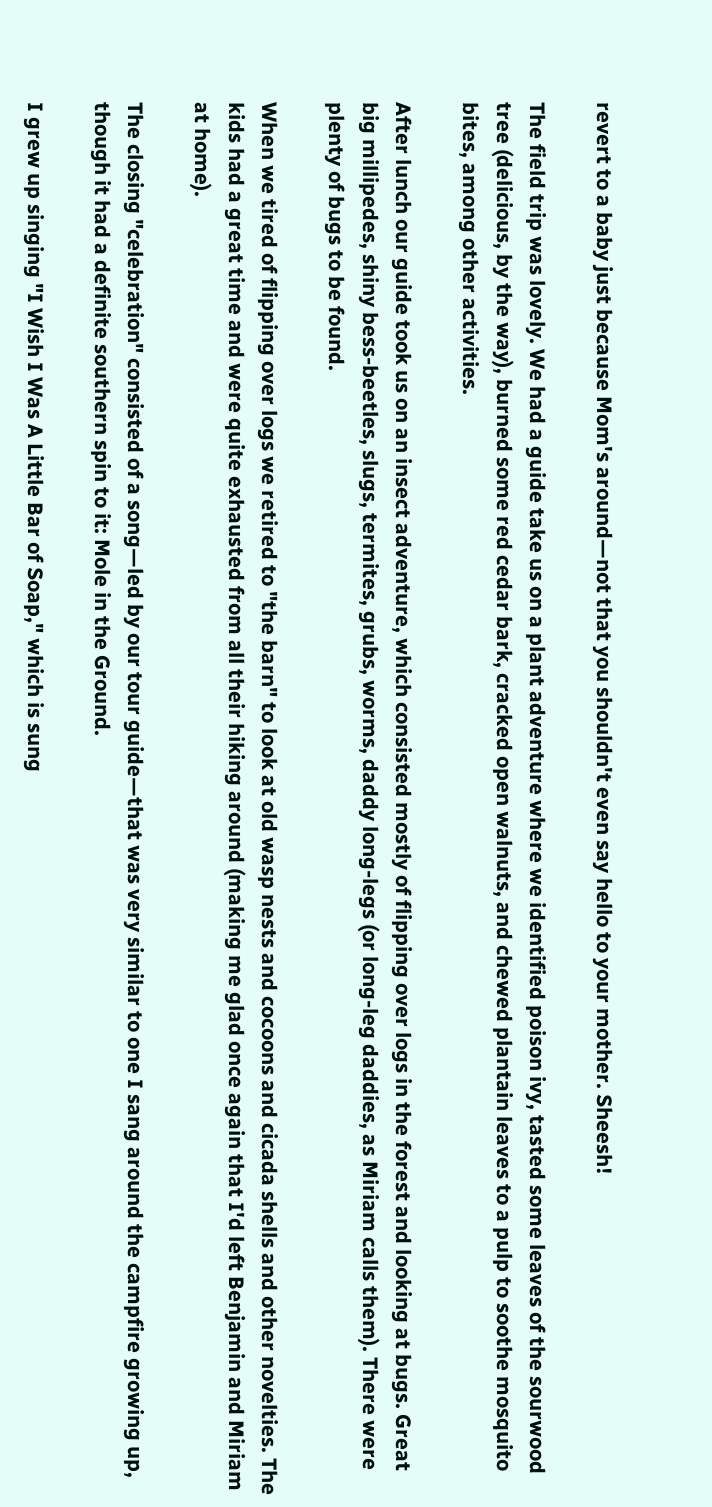revert to a baby just because Mom's around—not that you shouldn't even say hello to your mother. Sheesh!

The field trip was lovely. We had a guide take us on a plant adventure where we identified poison ivy, tasted some leaves of the sourwood tree (delicious, by the way), burned some red cedar bark, cracked open walnuts, and chewed plantain leaves to a pulp to soothe mosquito bites, among other activities.

After lunch our guide took us on an insect adventure, which consisted mostly of flipping over logs in the forest and looking at bugs. Great big millipedes, shiny bess-beetles, slugs, termites, grubs, worms, daddy long-legs (or long-leg daddies, as Miriam calls them). There were plenty of bugs to be found.

When we tired of flipping over logs we retired to "the barn" to look at old wasp nests and cocoons and cicada shells and other novelties. The kids had a great time and were quite exhausted from all their hiking around (making me glad once again that I'd left Benjamin and Miriam at home).

The closing "celebration" consisted of a song—led by our tour guide—that was very similar to one I sang around the campfire growing up, though it had a definite southern spin to it: Mole in the Ground.

I grew up singing "I Wish I Was A Little Bar of Soap," which is sung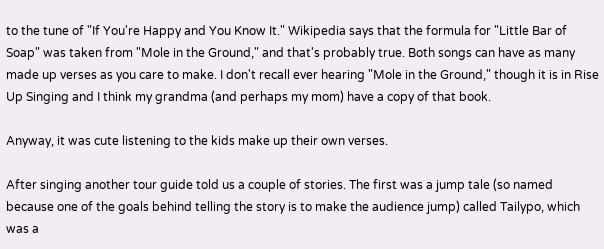to the tune of "If You're Happy and You Know It." Wikipedia says that the formula for "Little Bar of Soap" was taken from "Mole in the Ground," and that's probably true. Both songs can have as many made up verses as you care to make. I don't recall ever hearing "Mole in the Ground," though it is in Rise Up Singing and I think my grandma (and perhaps my mom) have a copy of that book.

Anyway, it was cute listening to the kids make up their own verses.

After singing another tour guide told us a couple of stories. The first was a jump tale (so named because one of the goals behind telling the story is to make the audience jump) called Tailypo, which was a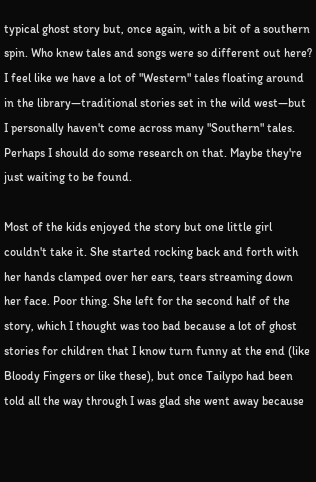typical ghost story but, once again, with a bit of a southern spin. Who knew tales and songs were so different out here? I feel like we have a lot of "Western" tales floating around in the library—traditional stories set in the wild west—but I personally haven't come across many "Southern" tales. Perhaps I should do some research on that. Maybe they're just waiting to be found.

Most of the kids enjoyed the story but one little girl couldn't take it. She started rocking back and forth with her hands clamped over her ears, tears streaming down her face. Poor thing. She left for the second half of the story, which I thought was too bad because a lot of ghost stories for children that I know turn funny at the end (like Bloody Fingers or like these), but once Tailypo had been told all the way through I was glad she went away because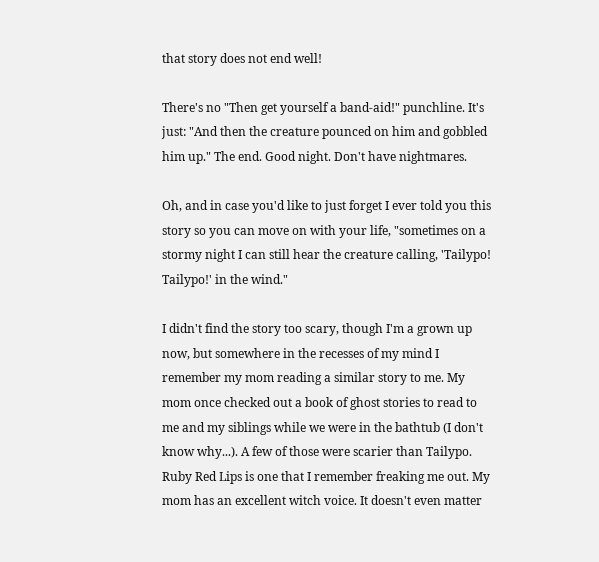that story does not end well!

There's no "Then get yourself a band-aid!" punchline. It's just: "And then the creature pounced on him and gobbled him up." The end. Good night. Don't have nightmares.

Oh, and in case you'd like to just forget I ever told you this story so you can move on with your life, "sometimes on a stormy night I can still hear the creature calling, 'Tailypo! Tailypo!' in the wind."

I didn't find the story too scary, though I'm a grown up now, but somewhere in the recesses of my mind I remember my mom reading a similar story to me. My mom once checked out a book of ghost stories to read to me and my siblings while we were in the bathtub (I don't know why...). A few of those were scarier than Tailypo. Ruby Red Lips is one that I remember freaking me out. My mom has an excellent witch voice. It doesn't even matter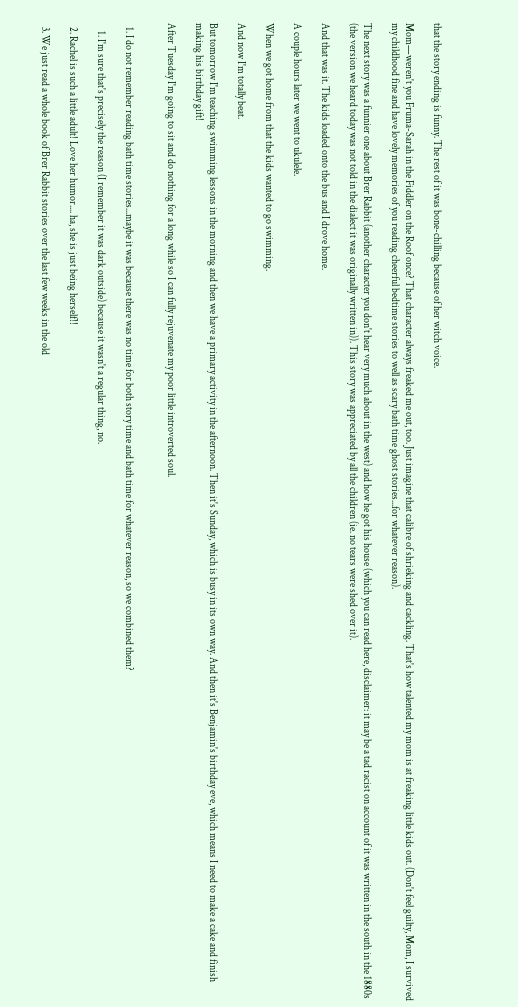that the story ending is funny. The rest of it was bone-chilling because of her witch voice.

Mom—weren't you Fruma-Sarah in the Fiddler on the Roof once? That character always freaked me out, too. Just imagine that calibre of shrieking and cackling. That's how talented my mom is at freaking little kids out. (Don't feel guilty, Mom, I survived my childhood fine and have lovely memories of you reading cheerful bedtime stories to well as scary bath time ghost stories...for whatever reason).

The next story was a funnier one about Brer Rabbit (another character you don't hear very much about in the west) and how he got his house (which you can read here, disclaimer: it may be a tad racist on account of it was written in the south in the 1880s (the version we heard today was not told in the dialect it was originally written in)). This story was appreciated by all the children (ie. no tears were shed over it).

And that was it. The kids loaded onto the bus and I drove home.

A couple hours later we went to ukulele.

When we got home from that the kids wanted to go swimming.

And now I'm totally beat.

But tomorrow I'm teaching swimming lessons in the morning and then we have a primary activity in the afternoon. Then it's Sunday, which is busy in its own way. And then it's Benjamin's birthday eve, which means I need to make a cake and finish making his birthday gift!

After Tuesday I'm going to sit and do nothing for a long while so I can fully rejuvenate my poor little introverted soul.


  1. I do not remember reading bath time stories...maybe it was because there was no time for both story time and bath time for whatever reason, so we combined them?

    1. I'm sure that's precisely the reason (I remember it was dark outside) because it wasn't a regular thing, no.

  2. Rachel is such a little adult! Love her humor.... ha, she is just being herself!!

  3. We just read a whole book of Brer Rabbit stories over the last few weeks in the old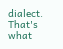dialect. That's what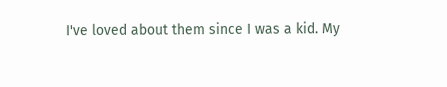I've loved about them since I was a kid. My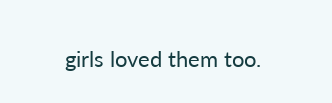girls loved them too.